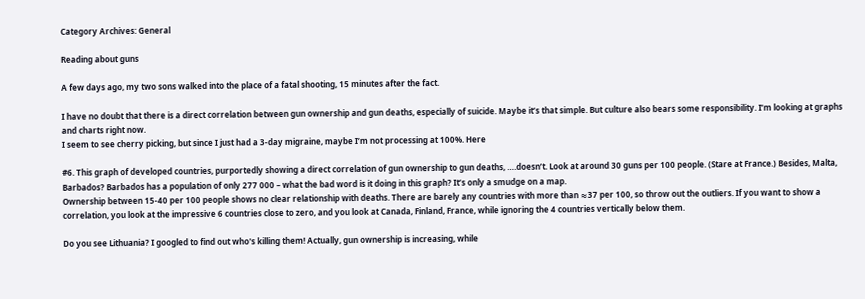Category Archives: General

Reading about guns

A few days ago, my two sons walked into the place of a fatal shooting, 15 minutes after the fact.

I have no doubt that there is a direct correlation between gun ownership and gun deaths, especially of suicide. Maybe it’s that simple. But culture also bears some responsibility. I’m looking at graphs and charts right now.
I seem to see cherry picking, but since I just had a 3-day migraine, maybe I’m not processing at 100%. Here

#6. This graph of developed countries, purportedly showing a direct correlation of gun ownership to gun deaths, ….doesn’t. Look at around 30 guns per 100 people. (Stare at France.) Besides, Malta, Barbados? Barbados has a population of only 277 000 – what the bad word is it doing in this graph? It’s only a smudge on a map.
Ownership between 15-40 per 100 people shows no clear relationship with deaths. There are barely any countries with more than ≈37 per 100, so throw out the outliers. If you want to show a correlation, you look at the impressive 6 countries close to zero, and you look at Canada, Finland, France, while ignoring the 4 countries vertically below them.

Do you see Lithuania? I googled to find out who's killing them! Actually, gun ownership is increasing, while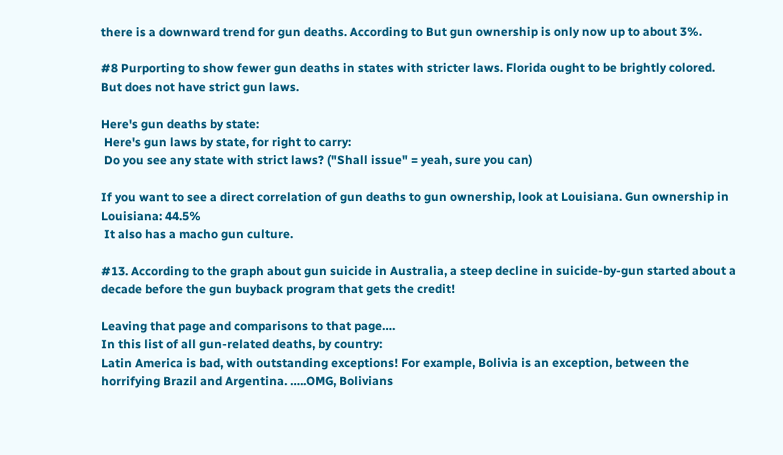there is a downward trend for gun deaths. According to But gun ownership is only now up to about 3%.

#8 Purporting to show fewer gun deaths in states with stricter laws. Florida ought to be brightly colored. But does not have strict gun laws.

Here's gun deaths by state:
 Here's gun laws by state, for right to carry:
 Do you see any state with strict laws? ("Shall issue" = yeah, sure you can)

If you want to see a direct correlation of gun deaths to gun ownership, look at Louisiana. Gun ownership in Louisiana: 44.5%
 It also has a macho gun culture.

#13. According to the graph about gun suicide in Australia, a steep decline in suicide-by-gun started about a decade before the gun buyback program that gets the credit!

Leaving that page and comparisons to that page….
In this list of all gun-related deaths, by country:
Latin America is bad, with outstanding exceptions! For example, Bolivia is an exception, between the horrifying Brazil and Argentina. …..OMG, Bolivians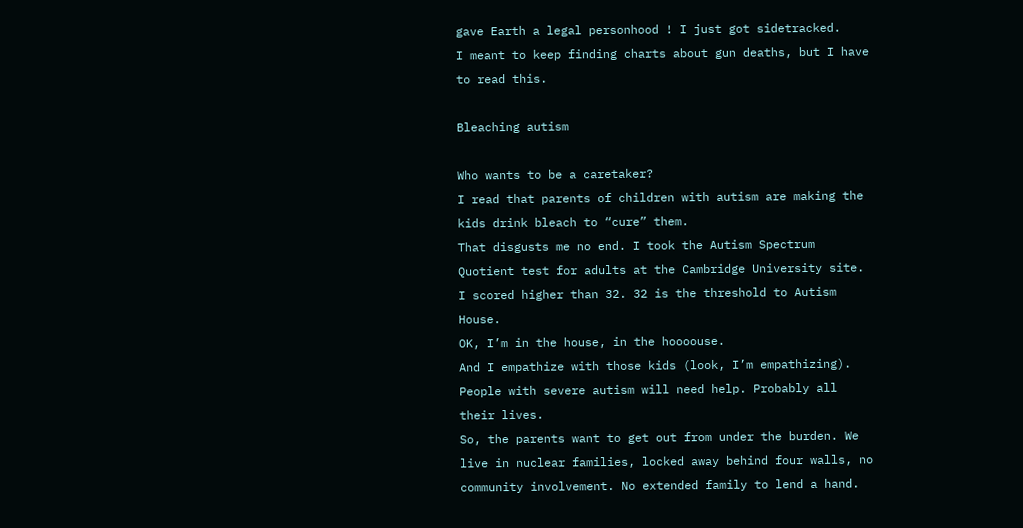gave Earth a legal personhood ! I just got sidetracked.
I meant to keep finding charts about gun deaths, but I have to read this.

Bleaching autism

Who wants to be a caretaker?
I read that parents of children with autism are making the kids drink bleach to “cure” them.
That disgusts me no end. I took the Autism Spectrum Quotient test for adults at the Cambridge University site.
I scored higher than 32. 32 is the threshold to Autism House.
OK, I’m in the house, in the hoooouse.
And I empathize with those kids (look, I’m empathizing).
People with severe autism will need help. Probably all their lives.
So, the parents want to get out from under the burden. We live in nuclear families, locked away behind four walls, no community involvement. No extended family to lend a hand.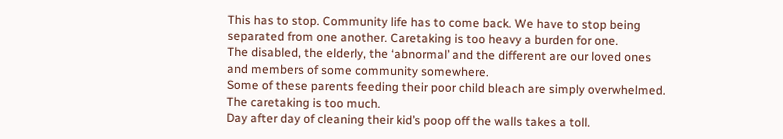This has to stop. Community life has to come back. We have to stop being separated from one another. Caretaking is too heavy a burden for one.
The disabled, the elderly, the ‘abnormal’ and the different are our loved ones and members of some community somewhere.
Some of these parents feeding their poor child bleach are simply overwhelmed. The caretaking is too much.
Day after day of cleaning their kid’s poop off the walls takes a toll.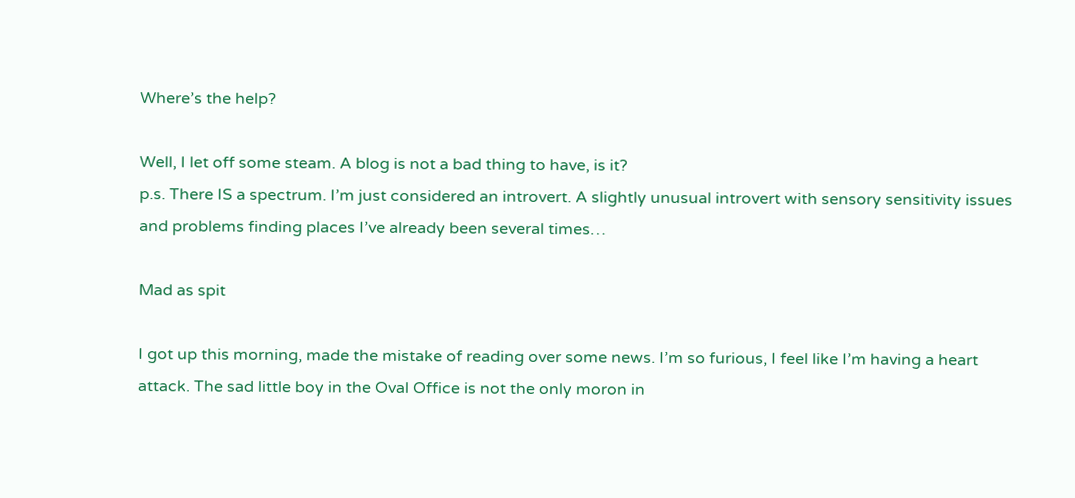Where’s the help?

Well, I let off some steam. A blog is not a bad thing to have, is it?
p.s. There IS a spectrum. I’m just considered an introvert. A slightly unusual introvert with sensory sensitivity issues and problems finding places I’ve already been several times…

Mad as spit

I got up this morning, made the mistake of reading over some news. I’m so furious, I feel like I’m having a heart attack. The sad little boy in the Oval Office is not the only moron in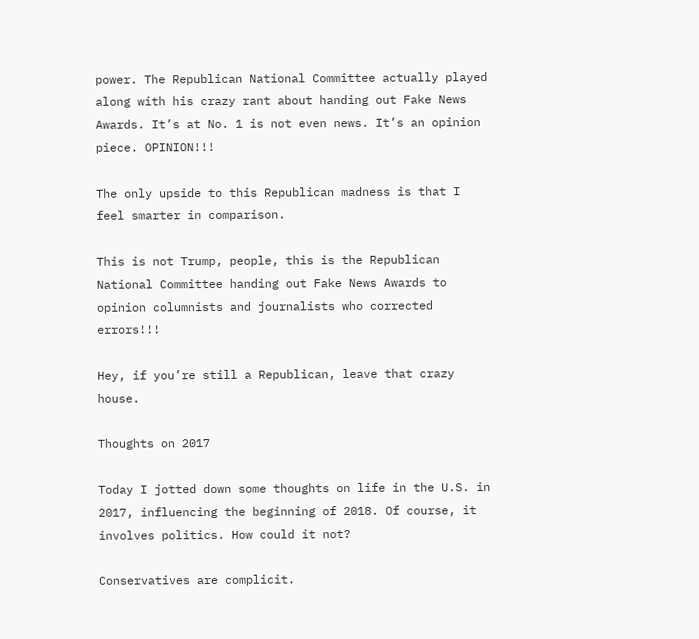power. The Republican National Committee actually played along with his crazy rant about handing out Fake News Awards. It’s at No. 1 is not even news. It’s an opinion piece. OPINION!!!

The only upside to this Republican madness is that I feel smarter in comparison.

This is not Trump, people, this is the Republican National Committee handing out Fake News Awards to opinion columnists and journalists who corrected errors!!!

Hey, if you’re still a Republican, leave that crazy house.

Thoughts on 2017

Today I jotted down some thoughts on life in the U.S. in 2017, influencing the beginning of 2018. Of course, it involves politics. How could it not?

Conservatives are complicit.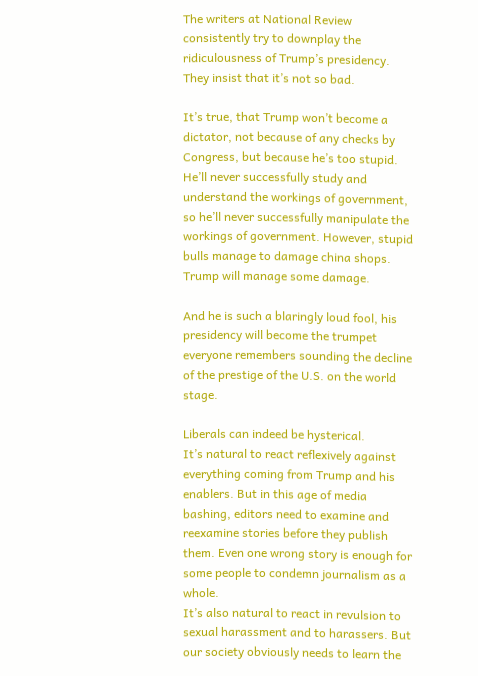The writers at National Review consistently try to downplay the ridiculousness of Trump’s presidency. They insist that it’s not so bad.

It’s true, that Trump won’t become a dictator, not because of any checks by Congress, but because he’s too stupid. He’ll never successfully study and understand the workings of government, so he’ll never successfully manipulate the workings of government. However, stupid bulls manage to damage china shops. Trump will manage some damage.

And he is such a blaringly loud fool, his presidency will become the trumpet everyone remembers sounding the decline of the prestige of the U.S. on the world stage.

Liberals can indeed be hysterical.
It’s natural to react reflexively against everything coming from Trump and his enablers. But in this age of media bashing, editors need to examine and reexamine stories before they publish them. Even one wrong story is enough for some people to condemn journalism as a whole.
It’s also natural to react in revulsion to sexual harassment and to harassers. But our society obviously needs to learn the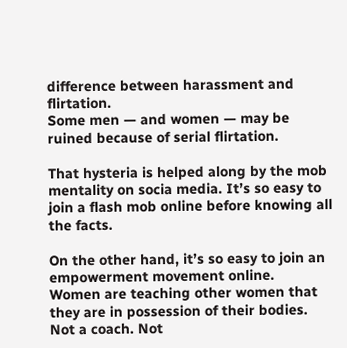difference between harassment and flirtation.
Some men — and women — may be ruined because of serial flirtation.

That hysteria is helped along by the mob mentality on socia media. It’s so easy to join a flash mob online before knowing all the facts.

On the other hand, it’s so easy to join an empowerment movement online.
Women are teaching other women that they are in possession of their bodies. Not a coach. Not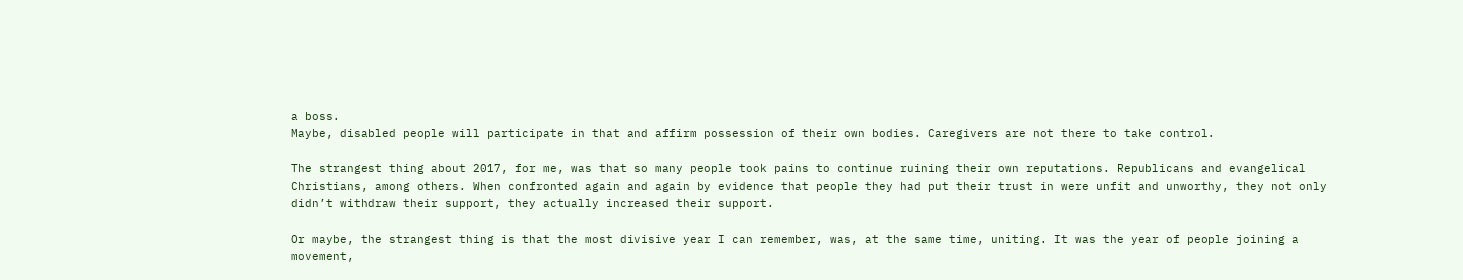a boss.
Maybe, disabled people will participate in that and affirm possession of their own bodies. Caregivers are not there to take control.

The strangest thing about 2017, for me, was that so many people took pains to continue ruining their own reputations. Republicans and evangelical Christians, among others. When confronted again and again by evidence that people they had put their trust in were unfit and unworthy, they not only didn’t withdraw their support, they actually increased their support.

Or maybe, the strangest thing is that the most divisive year I can remember, was, at the same time, uniting. It was the year of people joining a movement,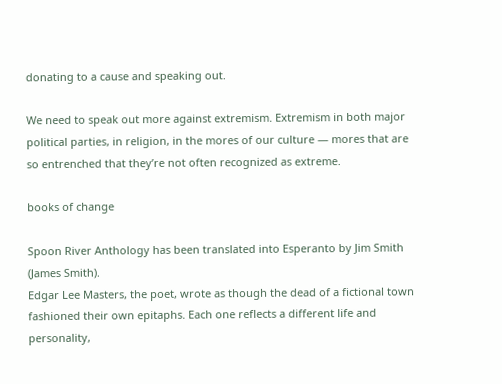donating to a cause and speaking out.

We need to speak out more against extremism. Extremism in both major political parties, in religion, in the mores of our culture — mores that are so entrenched that they’re not often recognized as extreme.

books of change

Spoon River Anthology has been translated into Esperanto by Jim Smith (James Smith).
Edgar Lee Masters, the poet, wrote as though the dead of a fictional town fashioned their own epitaphs. Each one reflects a different life and personality,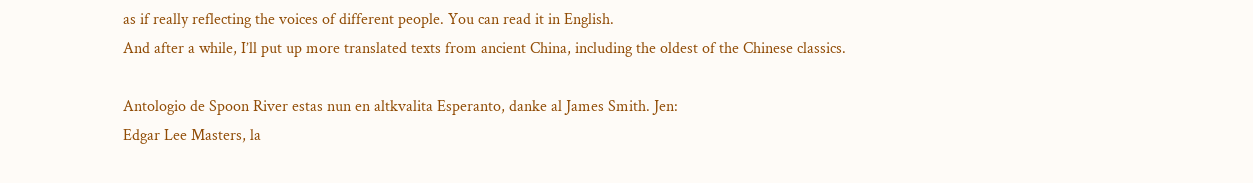as if really reflecting the voices of different people. You can read it in English.
And after a while, I’ll put up more translated texts from ancient China, including the oldest of the Chinese classics.

Antologio de Spoon River estas nun en altkvalita Esperanto, danke al James Smith. Jen:
Edgar Lee Masters, la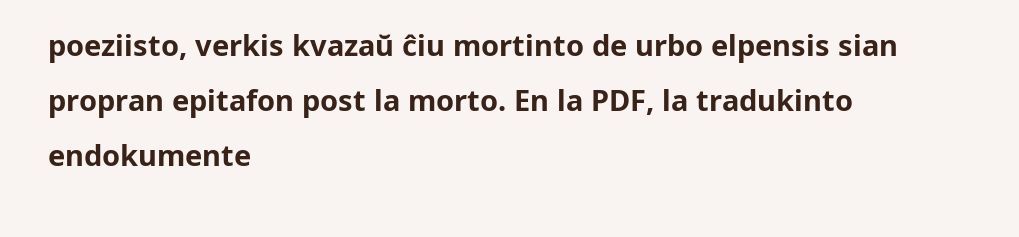poeziisto, verkis kvazaŭ ĉiu mortinto de urbo elpensis sian propran epitafon post la morto. En la PDF, la tradukinto endokumente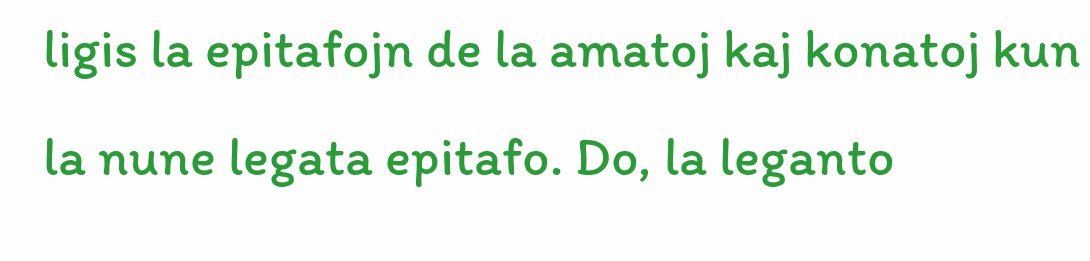ligis la epitafojn de la amatoj kaj konatoj kun la nune legata epitafo. Do, la leganto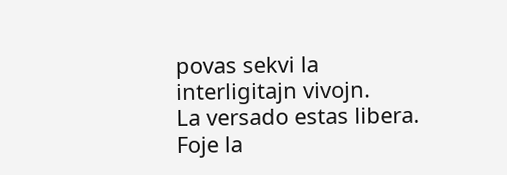povas sekvi la interligitajn vivojn.
La versado estas libera. Foje la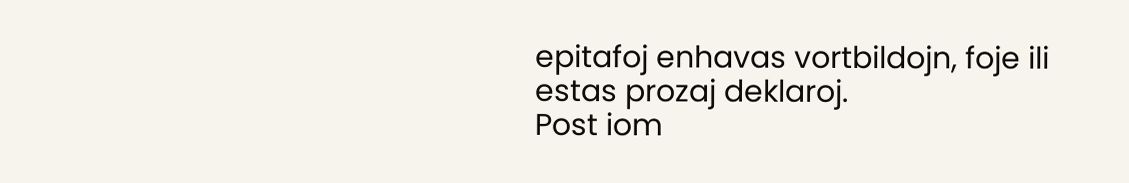epitafoj enhavas vortbildojn, foje ili estas prozaj deklaroj.
Post iom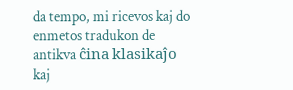da tempo, mi ricevos kaj do enmetos tradukon de antikva ĉina klasikaĵo kaj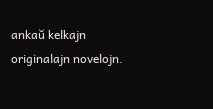ankaŭ kelkajn originalajn novelojn.